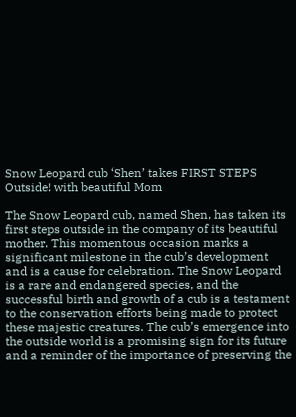Snow Leopard cub ‘Shen’ takes FIRST STEPS Outside! with beautiful Mom

The Snow Leopard cub, named Shen, has taken its first steps outside in the company of its beautiful mother. This momentous occasion marks a significant milestone in the cub’s development and is a cause for celebration. The Snow Leopard is a rare and endangered species, and the successful birth and growth of a cub is a testament to the conservation efforts being made to protect these majestic creatures. The cub’s emergence into the outside world is a promising sign for its future and a reminder of the importance of preserving the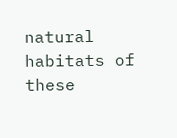natural habitats of these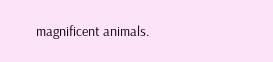magnificent animals.